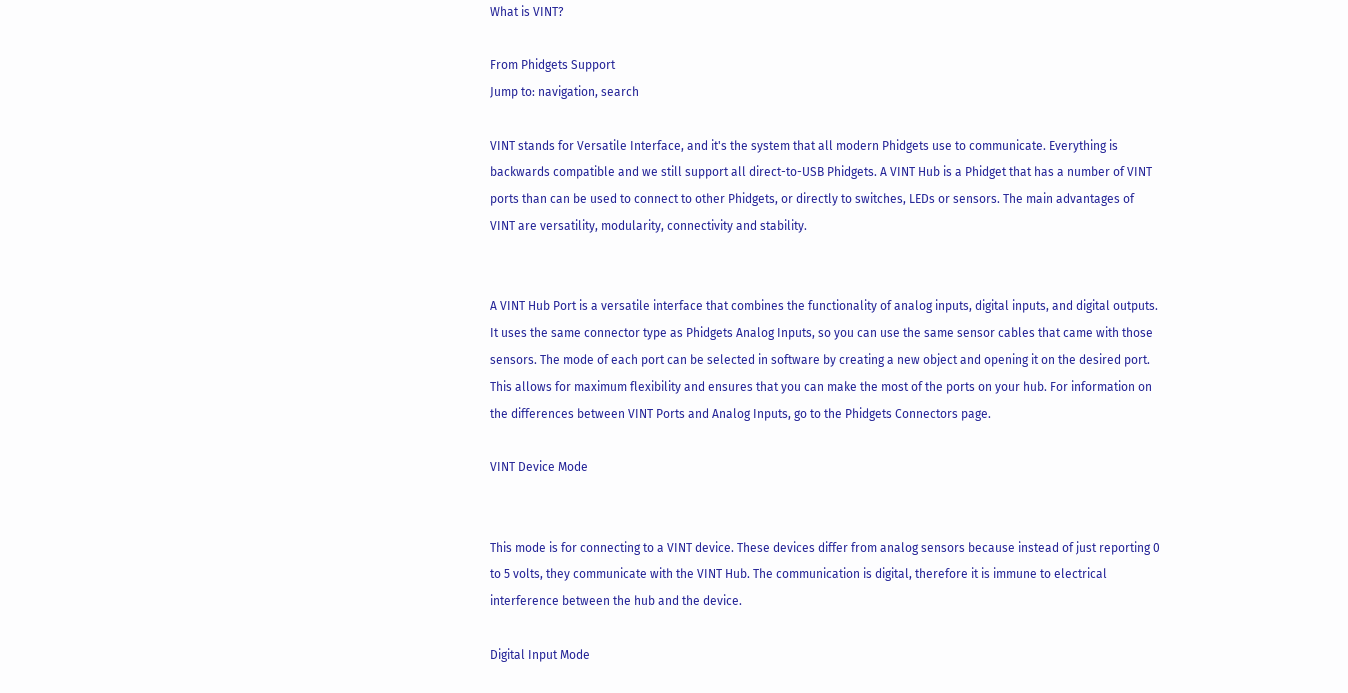What is VINT?

From Phidgets Support
Jump to: navigation, search

VINT stands for Versatile Interface, and it's the system that all modern Phidgets use to communicate. Everything is backwards compatible and we still support all direct-to-USB Phidgets. A VINT Hub is a Phidget that has a number of VINT ports than can be used to connect to other Phidgets, or directly to switches, LEDs or sensors. The main advantages of VINT are versatility, modularity, connectivity and stability.


A VINT Hub Port is a versatile interface that combines the functionality of analog inputs, digital inputs, and digital outputs. It uses the same connector type as Phidgets Analog Inputs, so you can use the same sensor cables that came with those sensors. The mode of each port can be selected in software by creating a new object and opening it on the desired port. This allows for maximum flexibility and ensures that you can make the most of the ports on your hub. For information on the differences between VINT Ports and Analog Inputs, go to the Phidgets Connectors page.

VINT Device Mode


This mode is for connecting to a VINT device. These devices differ from analog sensors because instead of just reporting 0 to 5 volts, they communicate with the VINT Hub. The communication is digital, therefore it is immune to electrical interference between the hub and the device.

Digital Input Mode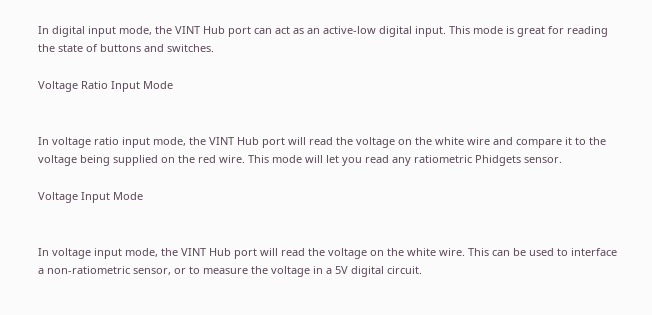In digital input mode, the VINT Hub port can act as an active-low digital input. This mode is great for reading the state of buttons and switches.

Voltage Ratio Input Mode


In voltage ratio input mode, the VINT Hub port will read the voltage on the white wire and compare it to the voltage being supplied on the red wire. This mode will let you read any ratiometric Phidgets sensor.

Voltage Input Mode


In voltage input mode, the VINT Hub port will read the voltage on the white wire. This can be used to interface a non-ratiometric sensor, or to measure the voltage in a 5V digital circuit.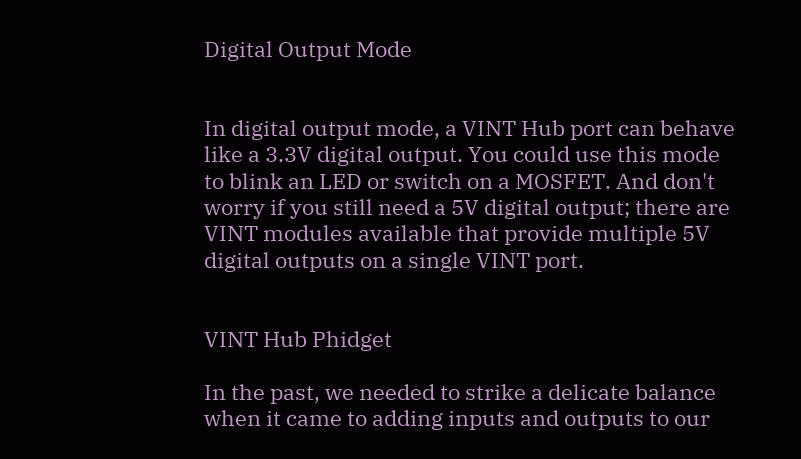Digital Output Mode


In digital output mode, a VINT Hub port can behave like a 3.3V digital output. You could use this mode to blink an LED or switch on a MOSFET. And don't worry if you still need a 5V digital output; there are VINT modules available that provide multiple 5V digital outputs on a single VINT port.


VINT Hub Phidget

In the past, we needed to strike a delicate balance when it came to adding inputs and outputs to our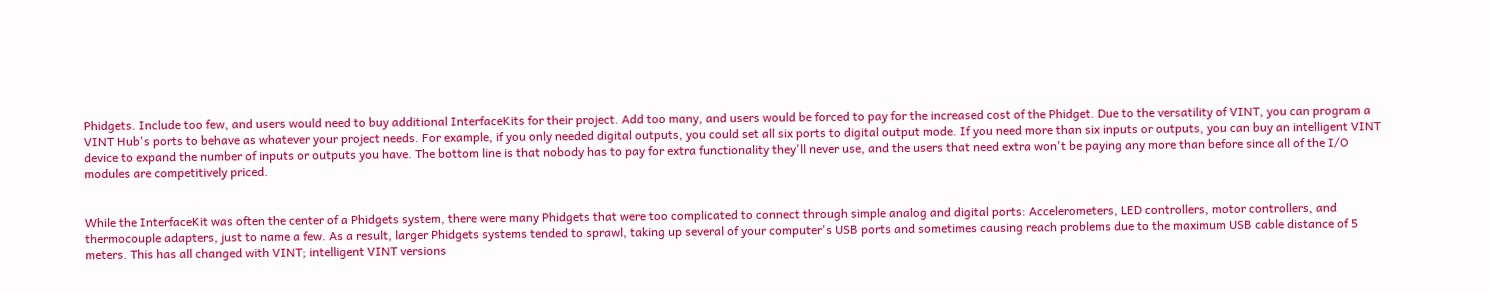Phidgets. Include too few, and users would need to buy additional InterfaceKits for their project. Add too many, and users would be forced to pay for the increased cost of the Phidget. Due to the versatility of VINT, you can program a VINT Hub's ports to behave as whatever your project needs. For example, if you only needed digital outputs, you could set all six ports to digital output mode. If you need more than six inputs or outputs, you can buy an intelligent VINT device to expand the number of inputs or outputs you have. The bottom line is that nobody has to pay for extra functionality they'll never use, and the users that need extra won't be paying any more than before since all of the I/O modules are competitively priced.


While the InterfaceKit was often the center of a Phidgets system, there were many Phidgets that were too complicated to connect through simple analog and digital ports: Accelerometers, LED controllers, motor controllers, and thermocouple adapters, just to name a few. As a result, larger Phidgets systems tended to sprawl, taking up several of your computer's USB ports and sometimes causing reach problems due to the maximum USB cable distance of 5 meters. This has all changed with VINT; intelligent VINT versions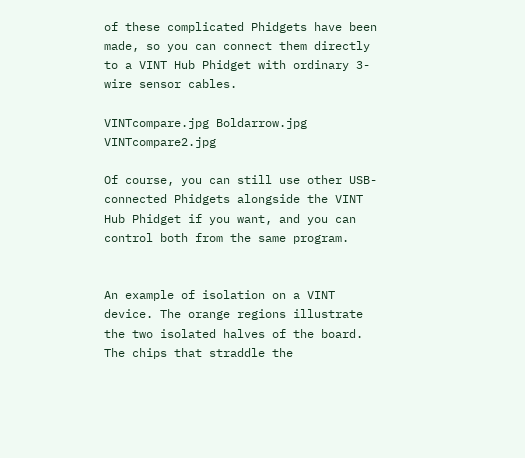of these complicated Phidgets have been made, so you can connect them directly to a VINT Hub Phidget with ordinary 3-wire sensor cables.

VINTcompare.jpg Boldarrow.jpg VINTcompare2.jpg

Of course, you can still use other USB-connected Phidgets alongside the VINT Hub Phidget if you want, and you can control both from the same program.


An example of isolation on a VINT device. The orange regions illustrate the two isolated halves of the board. The chips that straddle the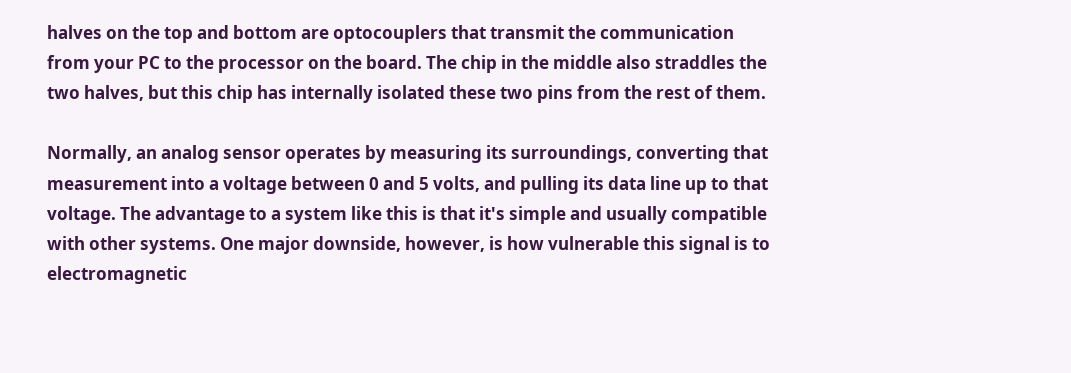halves on the top and bottom are optocouplers that transmit the communication from your PC to the processor on the board. The chip in the middle also straddles the two halves, but this chip has internally isolated these two pins from the rest of them.

Normally, an analog sensor operates by measuring its surroundings, converting that measurement into a voltage between 0 and 5 volts, and pulling its data line up to that voltage. The advantage to a system like this is that it's simple and usually compatible with other systems. One major downside, however, is how vulnerable this signal is to electromagnetic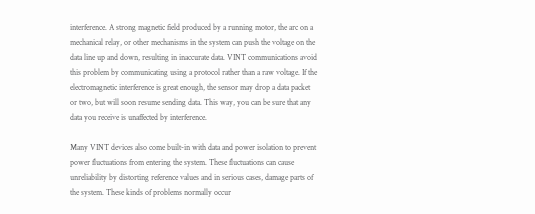interference. A strong magnetic field produced by a running motor, the arc on a mechanical relay, or other mechanisms in the system can push the voltage on the data line up and down, resulting in inaccurate data. VINT communications avoid this problem by communicating using a protocol rather than a raw voltage. If the electromagnetic interference is great enough, the sensor may drop a data packet or two, but will soon resume sending data. This way, you can be sure that any data you receive is unaffected by interference.

Many VINT devices also come built-in with data and power isolation to prevent power fluctuations from entering the system. These fluctuations can cause unreliability by distorting reference values and in serious cases, damage parts of the system. These kinds of problems normally occur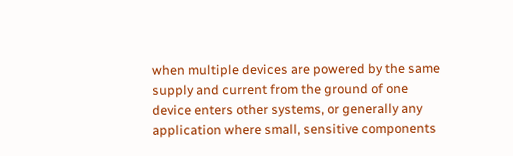when multiple devices are powered by the same supply and current from the ground of one device enters other systems, or generally any application where small, sensitive components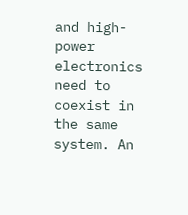and high-power electronics need to coexist in the same system. An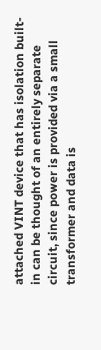attached VINT device that has isolation built-in can be thought of an entirely separate circuit, since power is provided via a small transformer and data is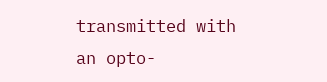transmitted with an opto-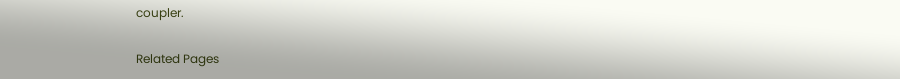coupler.

Related Pages